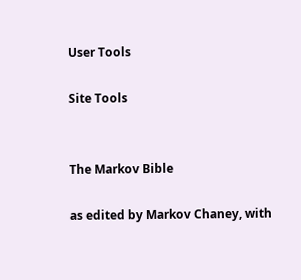User Tools

Site Tools


The Markov Bible

as edited by Markov Chaney, with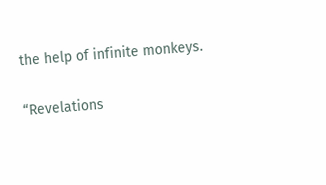the help of infinite monkeys.

“Revelations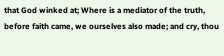that God winked at; Where is a mediator of the truth, before faith came, we ourselves also made; and cry, thou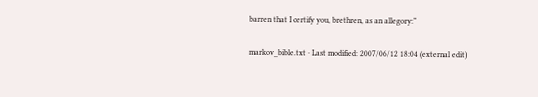barren that I certify you, brethren, as an allegory:”

markov_bible.txt · Last modified: 2007/06/12 18:04 (external edit)